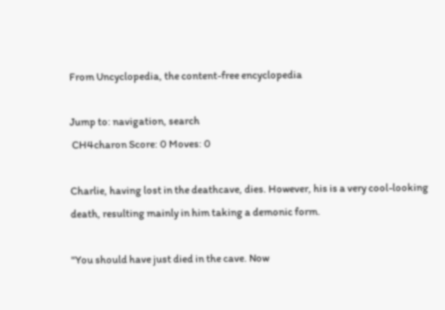From Uncyclopedia, the content-free encyclopedia

Jump to: navigation, search
 CH4charon Score: 0 Moves: 0

Charlie, having lost in the deathcave, dies. However, his is a very cool-looking death, resulting mainly in him taking a demonic form.

"You should have just died in the cave. Now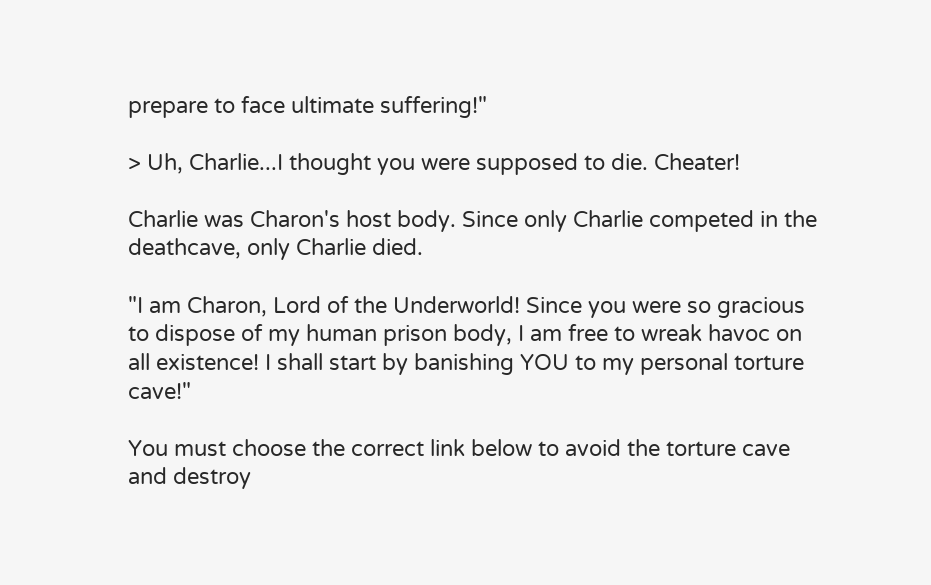prepare to face ultimate suffering!"

> Uh, Charlie...I thought you were supposed to die. Cheater!

Charlie was Charon's host body. Since only Charlie competed in the deathcave, only Charlie died.

"I am Charon, Lord of the Underworld! Since you were so gracious to dispose of my human prison body, I am free to wreak havoc on all existence! I shall start by banishing YOU to my personal torture cave!"

You must choose the correct link below to avoid the torture cave and destroy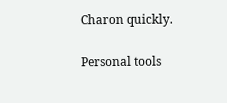Charon quickly.

Personal tools